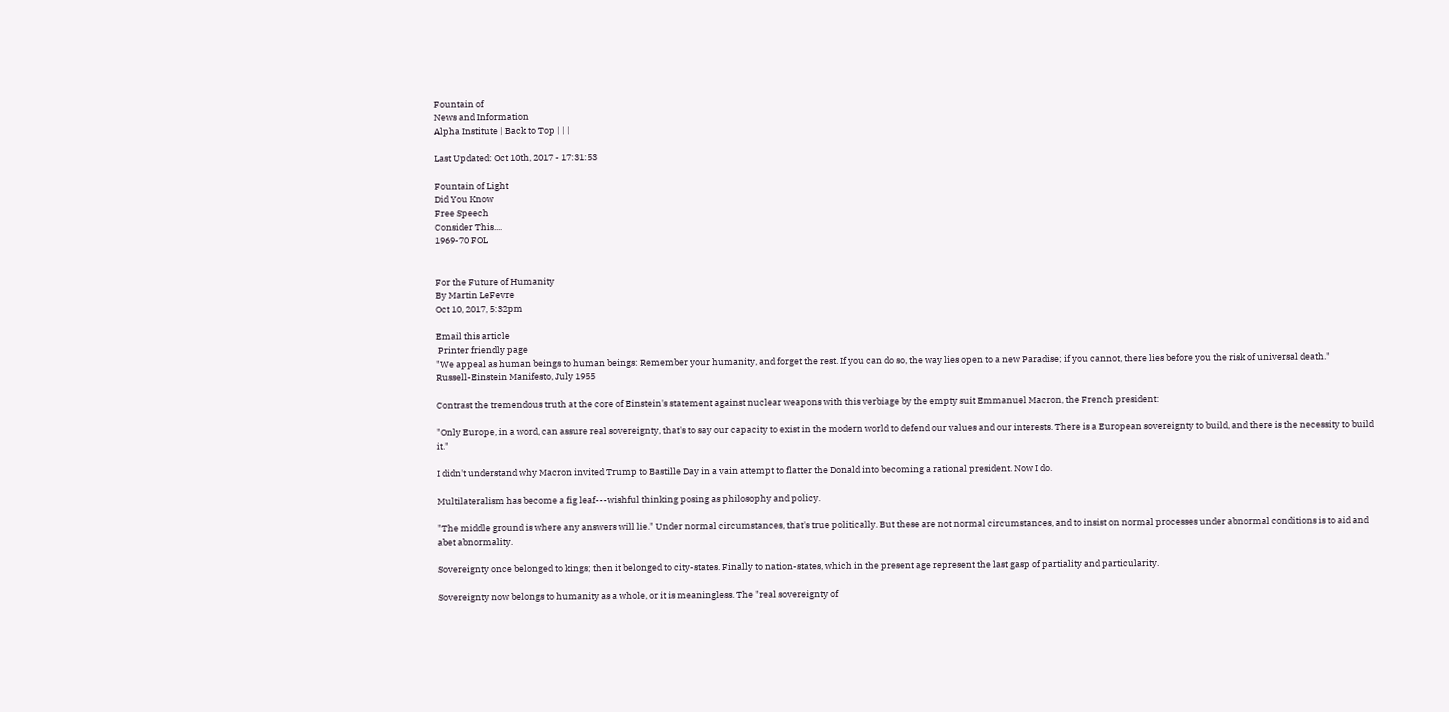Fountain of
News and Information
Alpha Institute | Back to Top | | |

Last Updated: Oct 10th, 2017 - 17:31:53

Fountain of Light
Did You Know
Free Speech
Consider This....
1969-70 FOL


For the Future of Humanity
By Martin LeFevre
Oct 10, 2017, 5:32pm

Email this article
 Printer friendly page
"We appeal as human beings to human beings: Remember your humanity, and forget the rest. If you can do so, the way lies open to a new Paradise; if you cannot, there lies before you the risk of universal death."
Russell-Einstein Manifesto, July 1955

Contrast the tremendous truth at the core of Einstein's statement against nuclear weapons with this verbiage by the empty suit Emmanuel Macron, the French president:

"Only Europe, in a word, can assure real sovereignty, that's to say our capacity to exist in the modern world to defend our values and our interests. There is a European sovereignty to build, and there is the necessity to build it."

I didn't understand why Macron invited Trump to Bastille Day in a vain attempt to flatter the Donald into becoming a rational president. Now I do.

Multilateralism has become a fig leaf---wishful thinking posing as philosophy and policy.

"The middle ground is where any answers will lie." Under normal circumstances, that's true politically. But these are not normal circumstances, and to insist on normal processes under abnormal conditions is to aid and abet abnormality.

Sovereignty once belonged to kings; then it belonged to city-states. Finally to nation-states, which in the present age represent the last gasp of partiality and particularity.

Sovereignty now belongs to humanity as a whole, or it is meaningless. The "real sovereignty of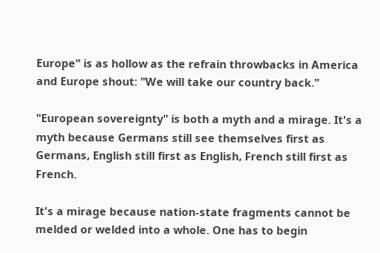Europe" is as hollow as the refrain throwbacks in America and Europe shout: "We will take our country back."

"European sovereignty" is both a myth and a mirage. It's a myth because Germans still see themselves first as Germans, English still first as English, French still first as French.

It's a mirage because nation-state fragments cannot be melded or welded into a whole. One has to begin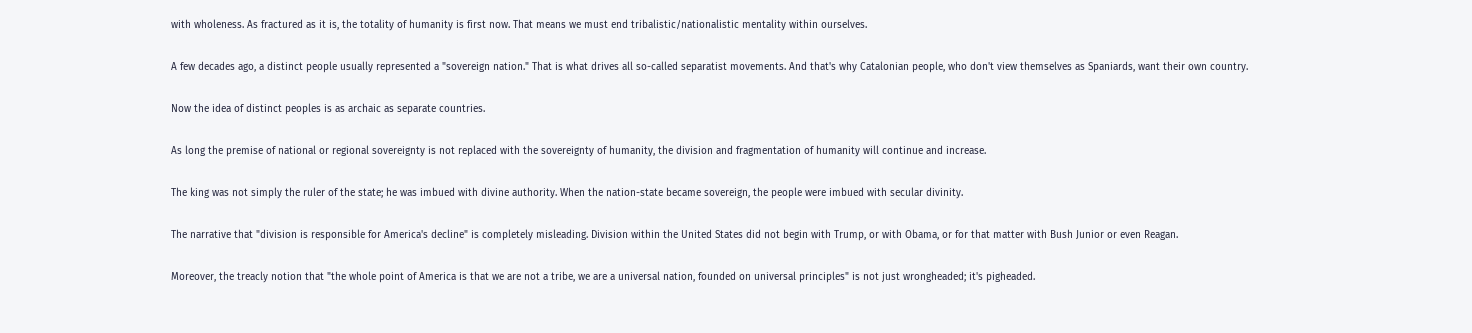with wholeness. As fractured as it is, the totality of humanity is first now. That means we must end tribalistic/nationalistic mentality within ourselves.

A few decades ago, a distinct people usually represented a "sovereign nation." That is what drives all so-called separatist movements. And that's why Catalonian people, who don't view themselves as Spaniards, want their own country.

Now the idea of distinct peoples is as archaic as separate countries.

As long the premise of national or regional sovereignty is not replaced with the sovereignty of humanity, the division and fragmentation of humanity will continue and increase.

The king was not simply the ruler of the state; he was imbued with divine authority. When the nation-state became sovereign, the people were imbued with secular divinity.

The narrative that "division is responsible for America's decline" is completely misleading. Division within the United States did not begin with Trump, or with Obama, or for that matter with Bush Junior or even Reagan.

Moreover, the treacly notion that "the whole point of America is that we are not a tribe, we are a universal nation, founded on universal principles" is not just wrongheaded; it's pigheaded.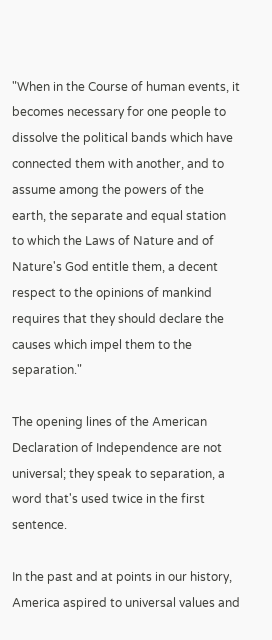"When in the Course of human events, it becomes necessary for one people to dissolve the political bands which have connected them with another, and to assume among the powers of the earth, the separate and equal station to which the Laws of Nature and of Nature's God entitle them, a decent respect to the opinions of mankind requires that they should declare the causes which impel them to the separation."

The opening lines of the American Declaration of Independence are not universal; they speak to separation, a word that's used twice in the first sentence.

In the past and at points in our history, America aspired to universal values and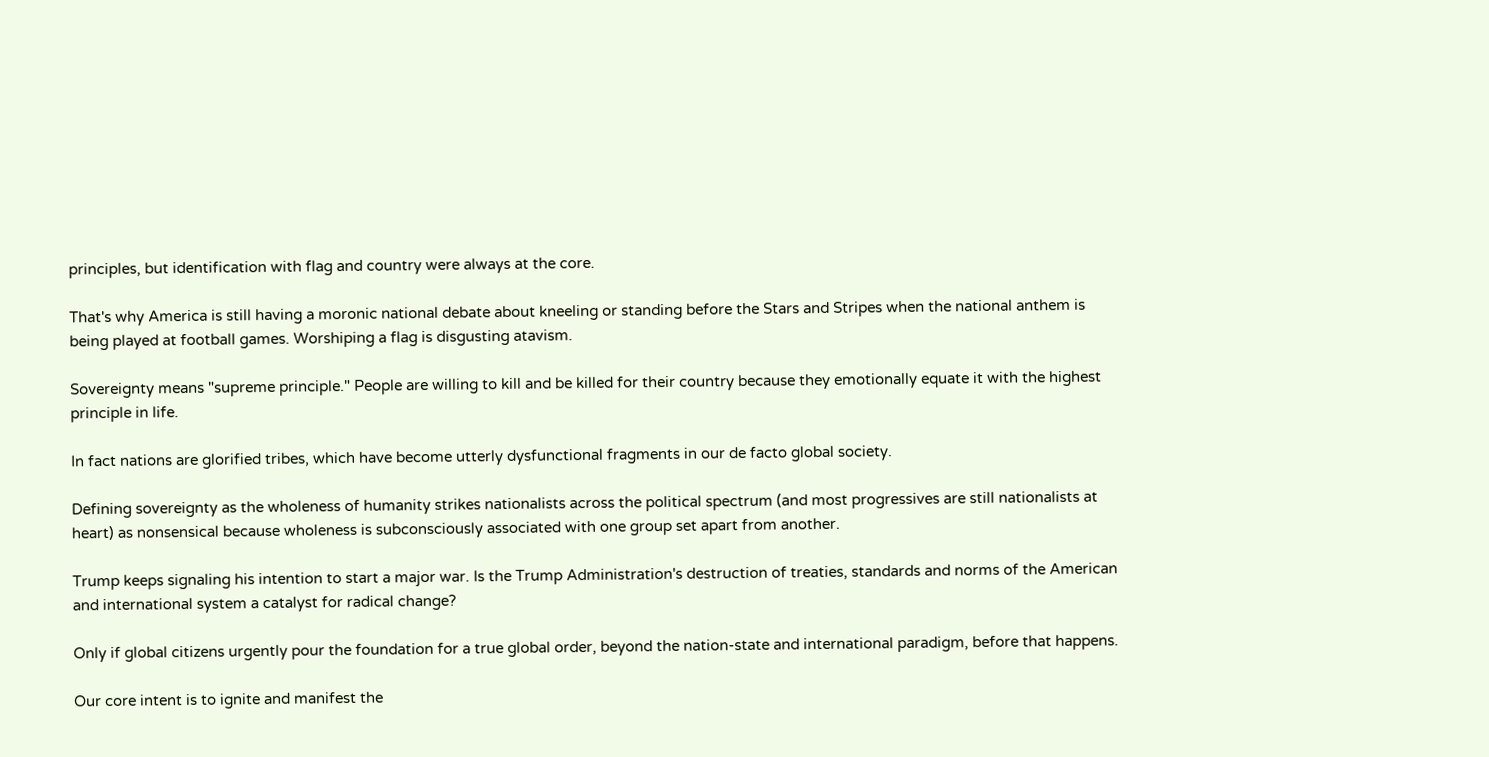principles, but identification with flag and country were always at the core.

That's why America is still having a moronic national debate about kneeling or standing before the Stars and Stripes when the national anthem is being played at football games. Worshiping a flag is disgusting atavism.

Sovereignty means "supreme principle." People are willing to kill and be killed for their country because they emotionally equate it with the highest principle in life.

In fact nations are glorified tribes, which have become utterly dysfunctional fragments in our de facto global society.

Defining sovereignty as the wholeness of humanity strikes nationalists across the political spectrum (and most progressives are still nationalists at heart) as nonsensical because wholeness is subconsciously associated with one group set apart from another.

Trump keeps signaling his intention to start a major war. Is the Trump Administration's destruction of treaties, standards and norms of the American and international system a catalyst for radical change?

Only if global citizens urgently pour the foundation for a true global order, beyond the nation-state and international paradigm, before that happens.

Our core intent is to ignite and manifest the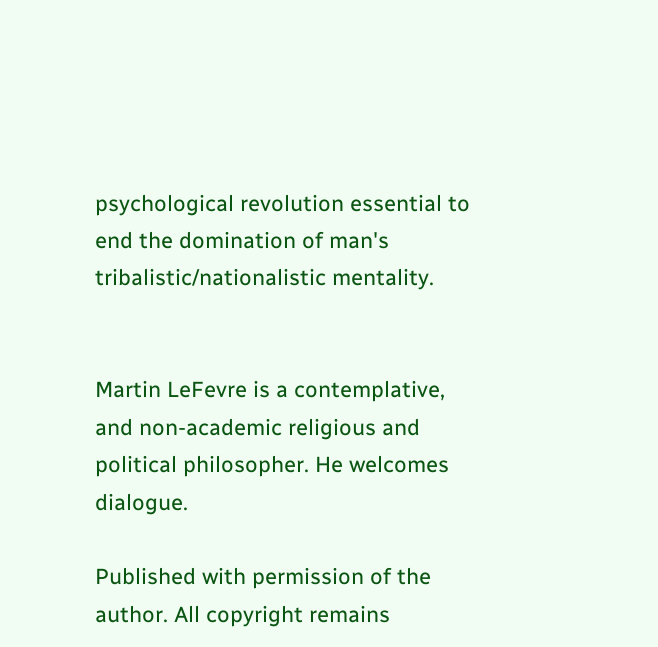psychological revolution essential to end the domination of man's tribalistic/nationalistic mentality.


Martin LeFevre is a contemplative, and non-academic religious and political philosopher. He welcomes dialogue.

Published with permission of the author. All copyright remains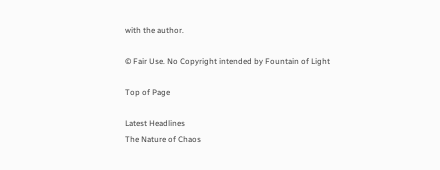with the author.

© Fair Use. No Copyright intended by Fountain of Light

Top of Page

Latest Headlines
The Nature of Chaos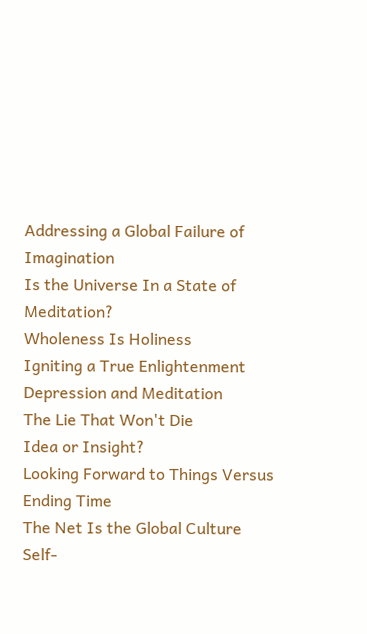Addressing a Global Failure of Imagination
Is the Universe In a State of Meditation?
Wholeness Is Holiness
Igniting a True Enlightenment
Depression and Meditation
The Lie That Won't Die
Idea or Insight?
Looking Forward to Things Versus Ending Time
The Net Is the Global Culture
Self-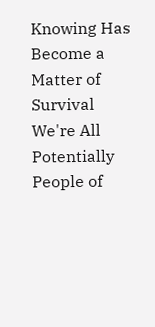Knowing Has Become a Matter of Survival
We're All Potentially People of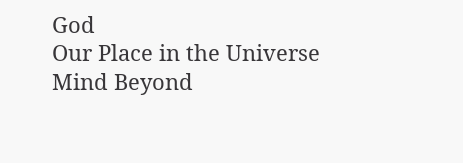God
Our Place in the Universe
Mind Beyond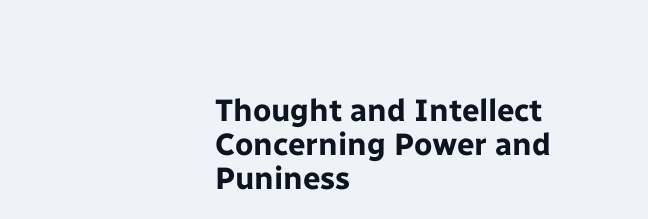Thought and Intellect
Concerning Power and Puniness